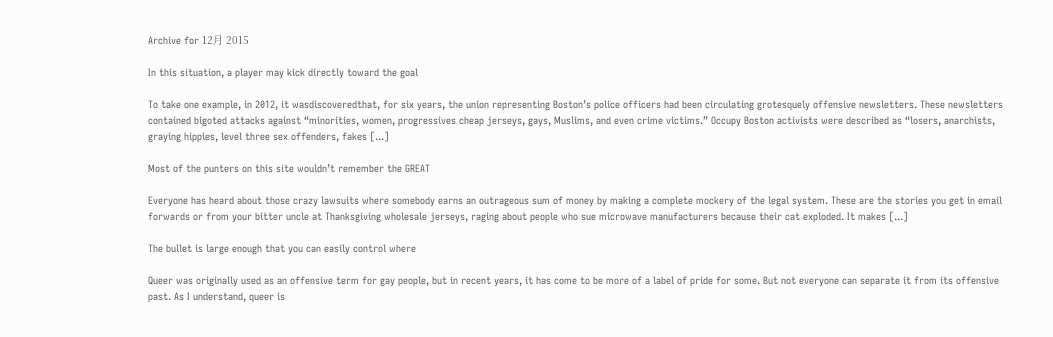Archive for 12月 2015

In this situation, a player may kick directly toward the goal

To take one example, in 2012, it wasdiscoveredthat, for six years, the union representing Boston’s police officers had been circulating grotesquely offensive newsletters. These newsletters contained bigoted attacks against “minorities, women, progressives cheap jerseys, gays, Muslims, and even crime victims.” Occupy Boston activists were described as “losers, anarchists, graying hippies, level three sex offenders, fakes [...]

Most of the punters on this site wouldn’t remember the GREAT

Everyone has heard about those crazy lawsuits where somebody earns an outrageous sum of money by making a complete mockery of the legal system. These are the stories you get in email forwards or from your bitter uncle at Thanksgiving wholesale jerseys, raging about people who sue microwave manufacturers because their cat exploded. It makes [...]

The bullet is large enough that you can easily control where

Queer was originally used as an offensive term for gay people, but in recent years, it has come to be more of a label of pride for some. But not everyone can separate it from its offensive past. As I understand, queer is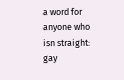a word for anyone who isn straight: gay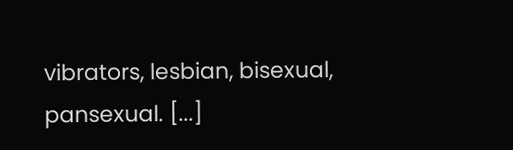vibrators, lesbian, bisexual, pansexual. [...]